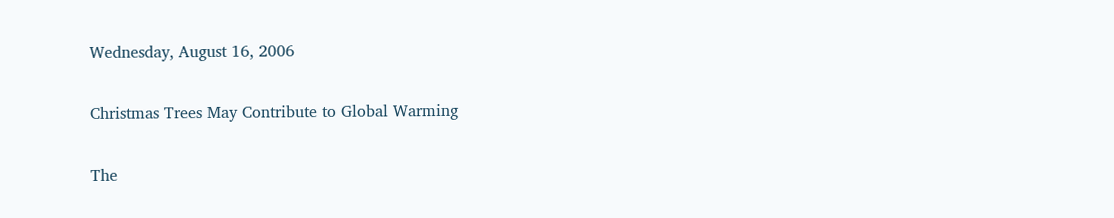Wednesday, August 16, 2006

Christmas Trees May Contribute to Global Warming

The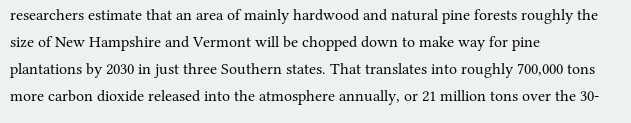researchers estimate that an area of mainly hardwood and natural pine forests roughly the size of New Hampshire and Vermont will be chopped down to make way for pine plantations by 2030 in just three Southern states. That translates into roughly 700,000 tons more carbon dioxide released into the atmosphere annually, or 21 million tons over the 30-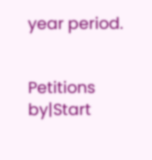year period.


Petitions by|Start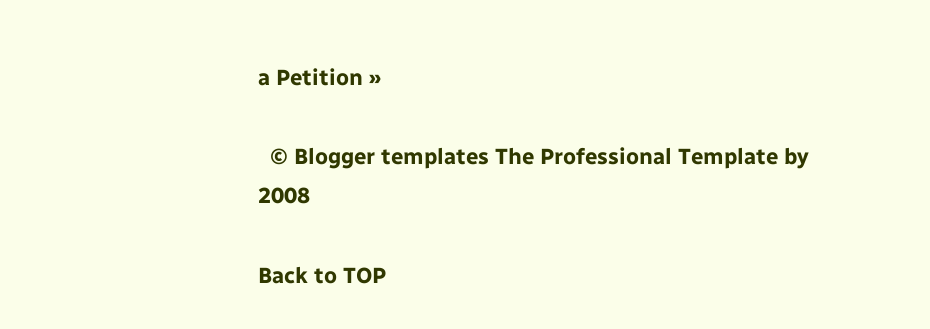a Petition »

  © Blogger templates The Professional Template by 2008

Back to TOP